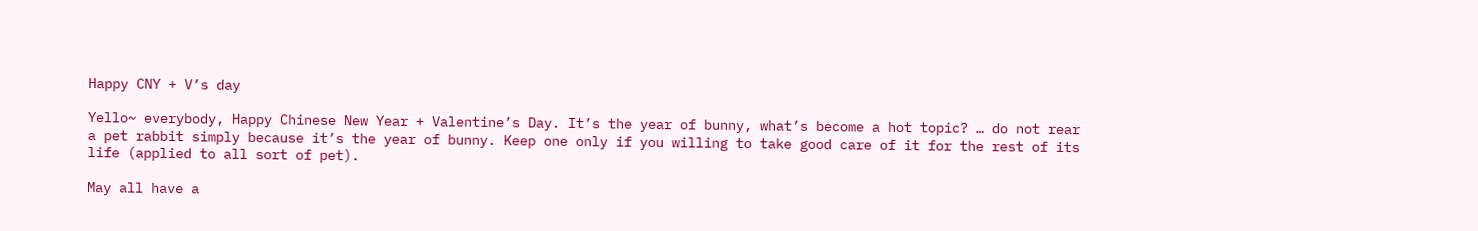Happy CNY + V’s day

Yello~ everybody, Happy Chinese New Year + Valentine’s Day. It’s the year of bunny, what’s become a hot topic? … do not rear a pet rabbit simply because it’s the year of bunny. Keep one only if you willing to take good care of it for the rest of its life (applied to all sort of pet).

May all have a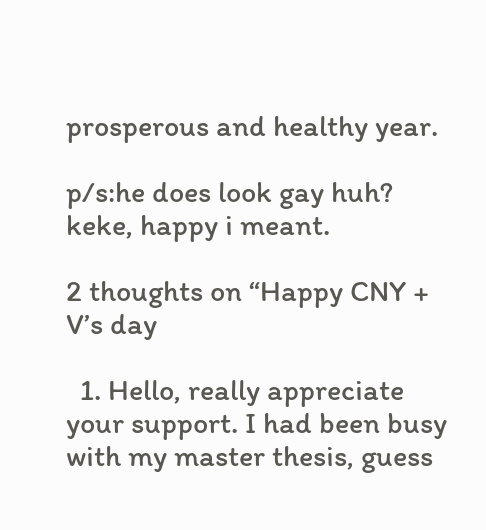prosperous and healthy year.

p/s:he does look gay huh? keke, happy i meant.

2 thoughts on “Happy CNY + V’s day

  1. Hello, really appreciate your support. I had been busy with my master thesis, guess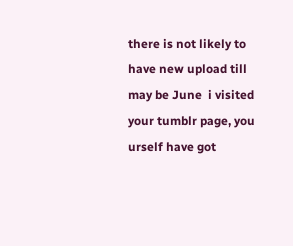there is not likely to have new upload till may be June  i visited your tumblr page, you urself have got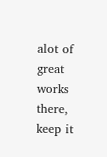alot of great works there, keep it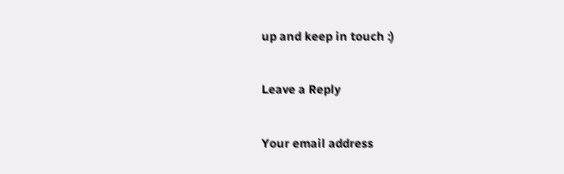up and keep in touch :)

Leave a Reply

Your email address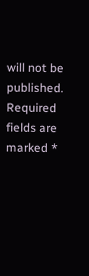will not be published. Required fields are marked *